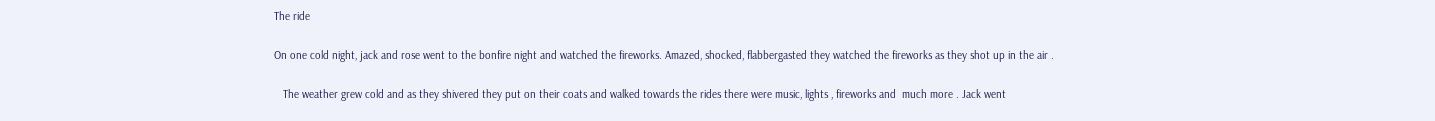The ride

On one cold night, jack and rose went to the bonfire night and watched the fireworks. Amazed, shocked, flabbergasted they watched the fireworks as they shot up in the air .

   The weather grew cold and as they shivered they put on their coats and walked towards the rides there were music, lights , fireworks and  much more . Jack went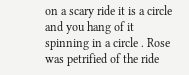on a scary ride it is a circle and you hang of it spinning in a circle . Rose was petrified of the ride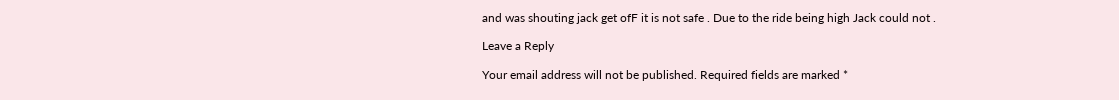and was shouting jack get ofF it is not safe . Due to the ride being high Jack could not .

Leave a Reply

Your email address will not be published. Required fields are marked *